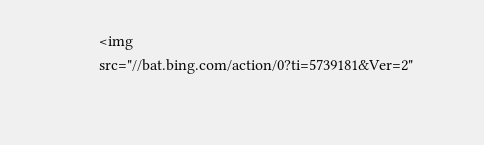<img src="//bat.bing.com/action/0?ti=5739181&Ver=2"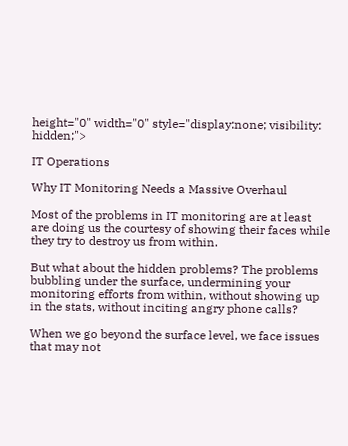height="0" width="0" style="display:none; visibility: hidden;">

IT Operations

Why IT Monitoring Needs a Massive Overhaul

Most of the problems in IT monitoring are at least are doing us the courtesy of showing their faces while they try to destroy us from within.

But what about the hidden problems? The problems bubbling under the surface, undermining your monitoring efforts from within, without showing up in the stats, without inciting angry phone calls?

When we go beyond the surface level, we face issues that may not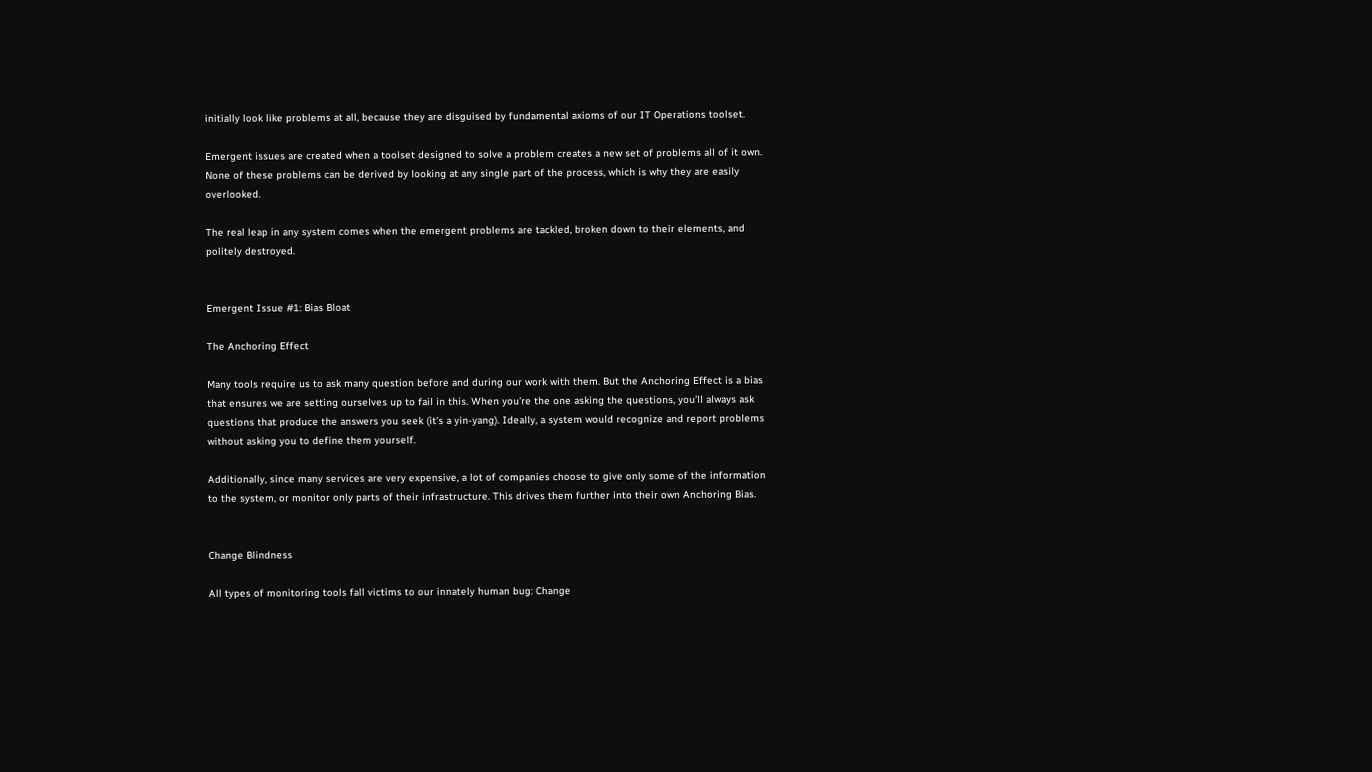initially look like problems at all, because they are disguised by fundamental axioms of our IT Operations toolset.

Emergent issues are created when a toolset designed to solve a problem creates a new set of problems all of it own. None of these problems can be derived by looking at any single part of the process, which is why they are easily overlooked.

The real leap in any system comes when the emergent problems are tackled, broken down to their elements, and politely destroyed.


Emergent Issue #1: Bias Bloat

The Anchoring Effect

Many tools require us to ask many question before and during our work with them. But the Anchoring Effect is a bias that ensures we are setting ourselves up to fail in this. When you’re the one asking the questions, you’ll always ask questions that produce the answers you seek (it’s a yin-yang). Ideally, a system would recognize and report problems without asking you to define them yourself.

Additionally, since many services are very expensive, a lot of companies choose to give only some of the information to the system, or monitor only parts of their infrastructure. This drives them further into their own Anchoring Bias.


Change Blindness

All types of monitoring tools fall victims to our innately human bug: Change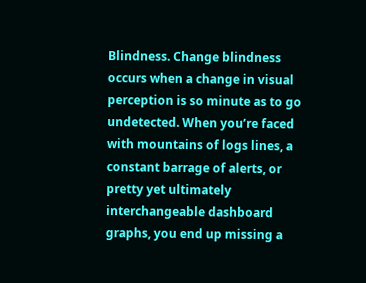Blindness. Change blindness occurs when a change in visual perception is so minute as to go undetected. When you’re faced with mountains of logs lines, a constant barrage of alerts, or pretty yet ultimately interchangeable dashboard graphs, you end up missing a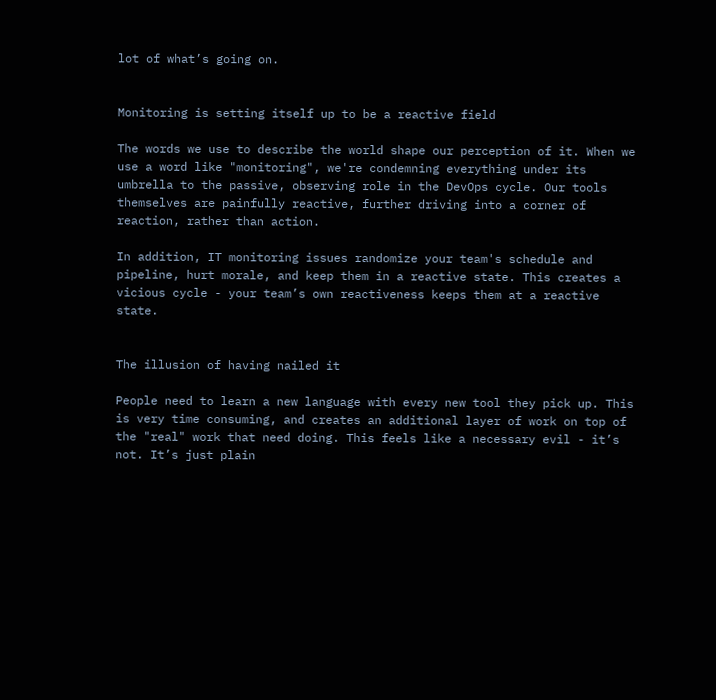lot of what’s going on.


Monitoring is setting itself up to be a reactive field

The words we use to describe the world shape our perception of it. When we use a word like "monitoring", we're condemning everything under its umbrella to the passive, observing role in the DevOps cycle. Our tools themselves are painfully reactive, further driving into a corner of reaction, rather than action.

In addition, IT monitoring issues randomize your team's schedule and pipeline, hurt morale, and keep them in a reactive state. This creates a vicious cycle - your team’s own reactiveness keeps them at a reactive state.


The illusion of having nailed it

People need to learn a new language with every new tool they pick up. This is very time consuming, and creates an additional layer of work on top of the "real" work that need doing. This feels like a necessary evil - it’s not. It’s just plain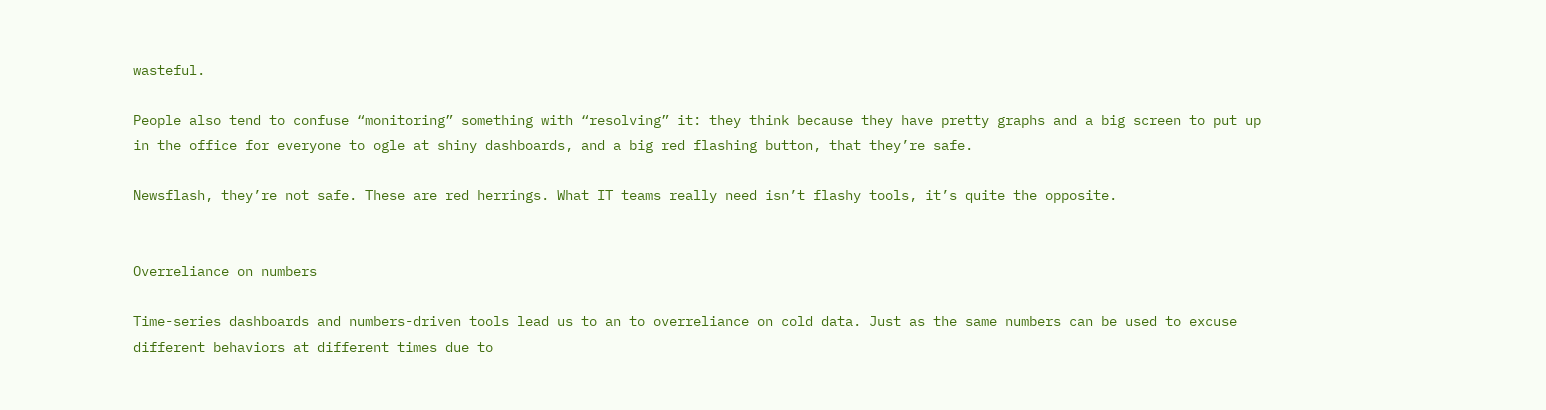wasteful.

People also tend to confuse “monitoring” something with “resolving” it: they think because they have pretty graphs and a big screen to put up in the office for everyone to ogle at shiny dashboards, and a big red flashing button, that they’re safe.

Newsflash, they’re not safe. These are red herrings. What IT teams really need isn’t flashy tools, it’s quite the opposite.


Overreliance on numbers

Time-series dashboards and numbers-driven tools lead us to an to overreliance on cold data. Just as the same numbers can be used to excuse different behaviors at different times due to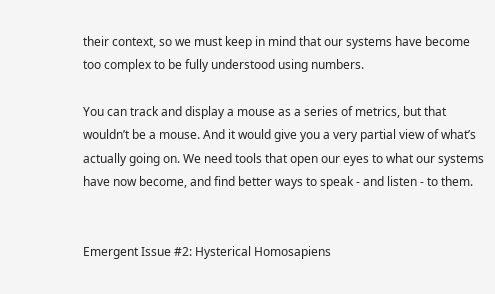their context, so we must keep in mind that our systems have become too complex to be fully understood using numbers.

You can track and display a mouse as a series of metrics, but that wouldn’t be a mouse. And it would give you a very partial view of what’s actually going on. We need tools that open our eyes to what our systems have now become, and find better ways to speak - and listen - to them.


Emergent Issue #2: Hysterical Homosapiens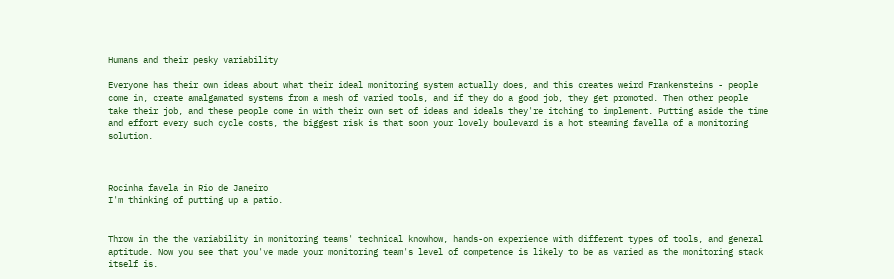Humans and their pesky variability

Everyone has their own ideas about what their ideal monitoring system actually does, and this creates weird Frankensteins - people come in, create amalgamated systems from a mesh of varied tools, and if they do a good job, they get promoted. Then other people take their job, and these people come in with their own set of ideas and ideals they're itching to implement. Putting aside the time and effort every such cycle costs, the biggest risk is that soon your lovely boulevard is a hot steaming favella of a monitoring solution.



Rocinha favela in Rio de Janeiro
I'm thinking of putting up a patio.


Throw in the the variability in monitoring teams' technical knowhow, hands-on experience with different types of tools, and general aptitude. Now you see that you've made your monitoring team's level of competence is likely to be as varied as the monitoring stack itself is.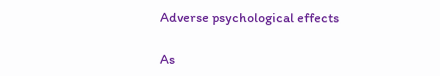Adverse psychological effects

As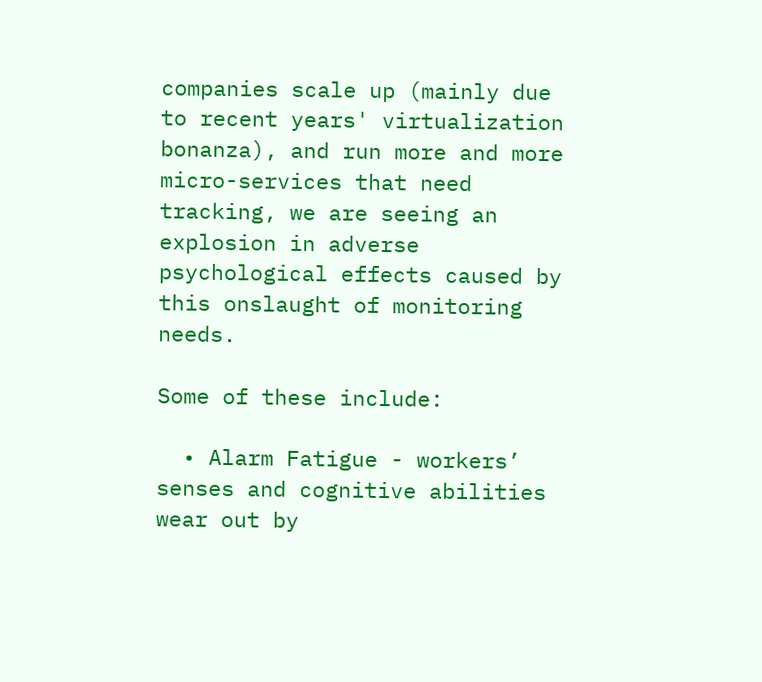companies scale up (mainly due to recent years' virtualization bonanza), and run more and more micro-services that need tracking, we are seeing an explosion in adverse psychological effects caused by this onslaught of monitoring needs.

Some of these include:

  • Alarm Fatigue - workers’ senses and cognitive abilities wear out by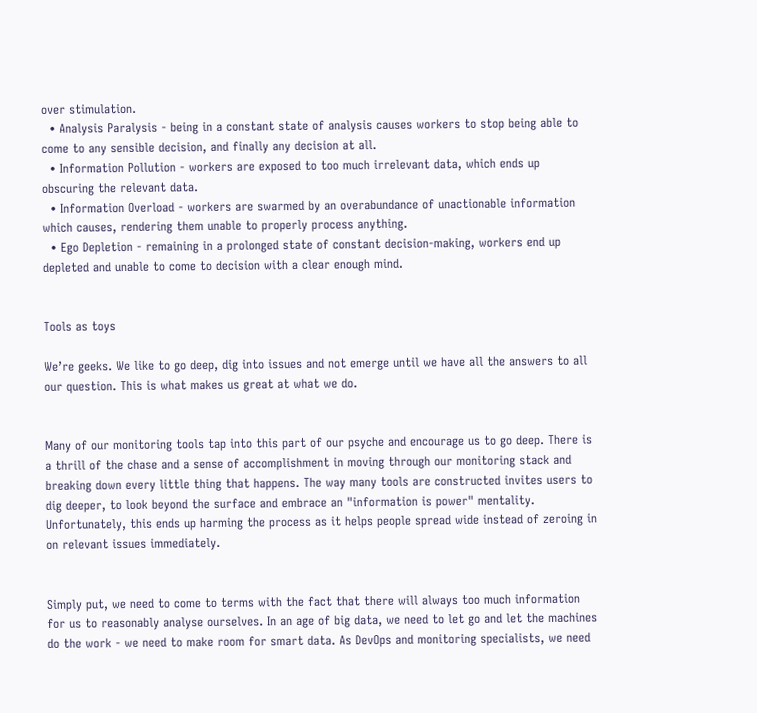over stimulation.
  • Analysis Paralysis - being in a constant state of analysis causes workers to stop being able to come to any sensible decision, and finally any decision at all.
  • Information Pollution - workers are exposed to too much irrelevant data, which ends up obscuring the relevant data.
  • Information Overload - workers are swarmed by an overabundance of unactionable information which causes, rendering them unable to properly process anything.
  • Ego Depletion - remaining in a prolonged state of constant decision-making, workers end up depleted and unable to come to decision with a clear enough mind.


Tools as toys

We’re geeks. We like to go deep, dig into issues and not emerge until we have all the answers to all our question. This is what makes us great at what we do.


Many of our monitoring tools tap into this part of our psyche and encourage us to go deep. There is a thrill of the chase and a sense of accomplishment in moving through our monitoring stack and breaking down every little thing that happens. The way many tools are constructed invites users to dig deeper, to look beyond the surface and embrace an "information is power" mentality. Unfortunately, this ends up harming the process as it helps people spread wide instead of zeroing in on relevant issues immediately.


Simply put, we need to come to terms with the fact that there will always too much information for us to reasonably analyse ourselves. In an age of big data, we need to let go and let the machines do the work - we need to make room for smart data. As DevOps and monitoring specialists, we need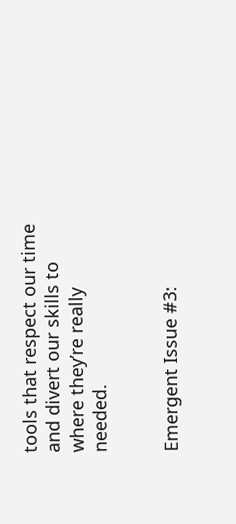tools that respect our time and divert our skills to where they’re really needed.


Emergent Issue #3: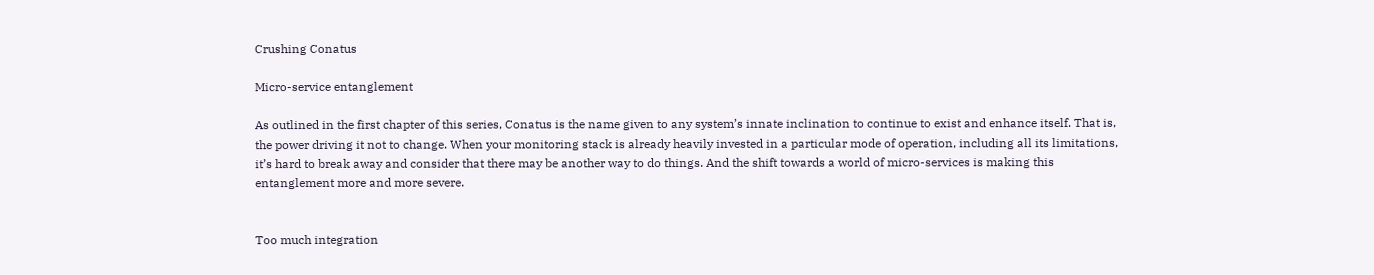Crushing Conatus

Micro-service entanglement

As outlined in the first chapter of this series, Conatus is the name given to any system’s innate inclination to continue to exist and enhance itself. That is, the power driving it not to change. When your monitoring stack is already heavily invested in a particular mode of operation, including all its limitations, it’s hard to break away and consider that there may be another way to do things. And the shift towards a world of micro-services is making this entanglement more and more severe.


Too much integration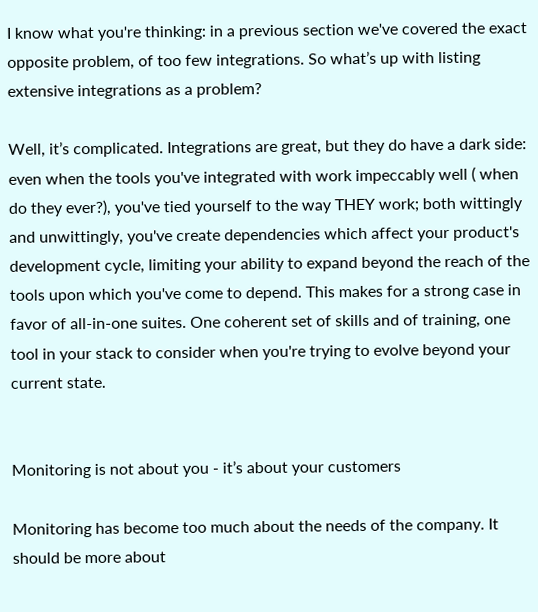I know what you're thinking: in a previous section we've covered the exact opposite problem, of too few integrations. So what’s up with listing extensive integrations as a problem?

Well, it’s complicated. Integrations are great, but they do have a dark side: even when the tools you've integrated with work impeccably well ( when do they ever?), you've tied yourself to the way THEY work; both wittingly and unwittingly, you've create dependencies which affect your product's development cycle, limiting your ability to expand beyond the reach of the tools upon which you've come to depend. This makes for a strong case in favor of all-in-one suites. One coherent set of skills and of training, one tool in your stack to consider when you're trying to evolve beyond your current state.


Monitoring is not about you - it’s about your customers

Monitoring has become too much about the needs of the company. It should be more about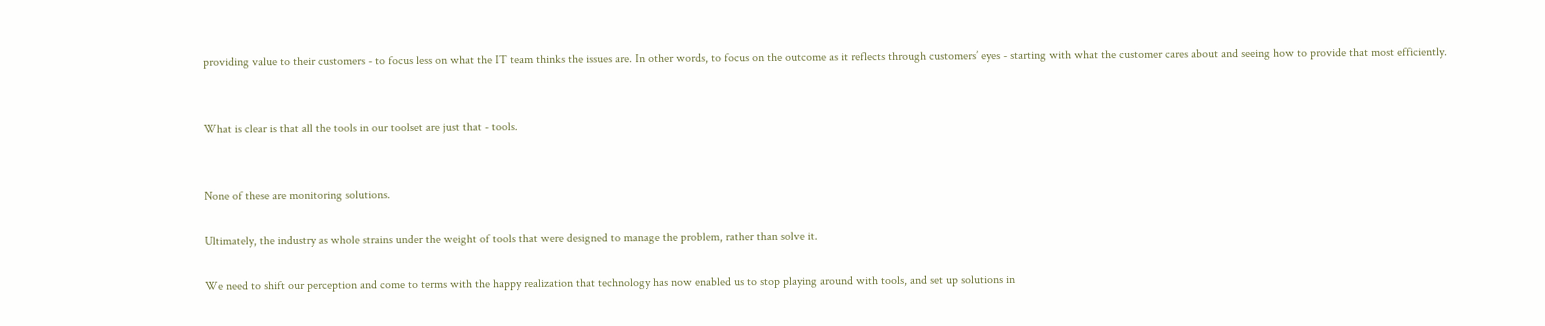providing value to their customers - to focus less on what the IT team thinks the issues are. In other words, to focus on the outcome as it reflects through customers’ eyes - starting with what the customer cares about and seeing how to provide that most efficiently.


What is clear is that all the tools in our toolset are just that - tools.


None of these are monitoring solutions.

Ultimately, the industry as whole strains under the weight of tools that were designed to manage the problem, rather than solve it.

We need to shift our perception and come to terms with the happy realization that technology has now enabled us to stop playing around with tools, and set up solutions in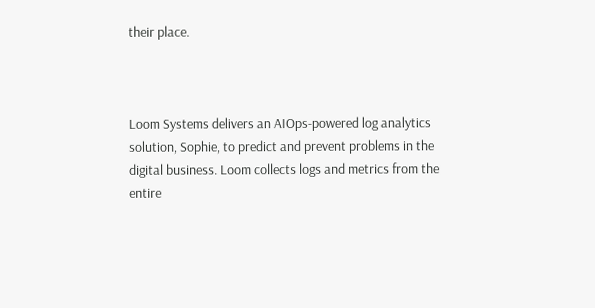their place.



Loom Systems delivers an AIOps-powered log analytics solution, Sophie, to predict and prevent problems in the digital business. Loom collects logs and metrics from the entire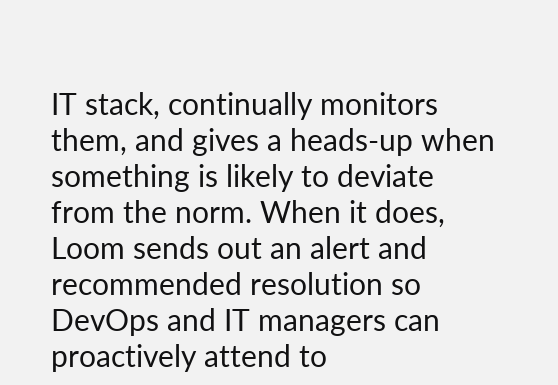IT stack, continually monitors them, and gives a heads-up when something is likely to deviate from the norm. When it does, Loom sends out an alert and recommended resolution so DevOps and IT managers can proactively attend to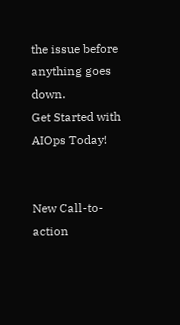the issue before anything goes down.
Get Started with AIOps Today!


New Call-to-action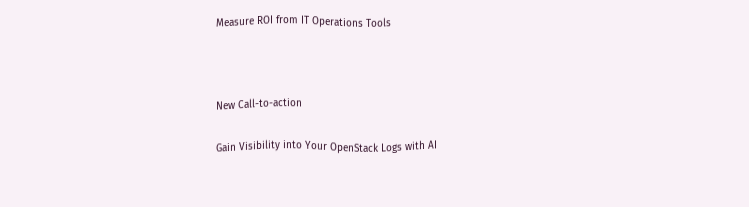Measure ROI from IT Operations Tools



New Call-to-action

Gain Visibility into Your OpenStack Logs with AI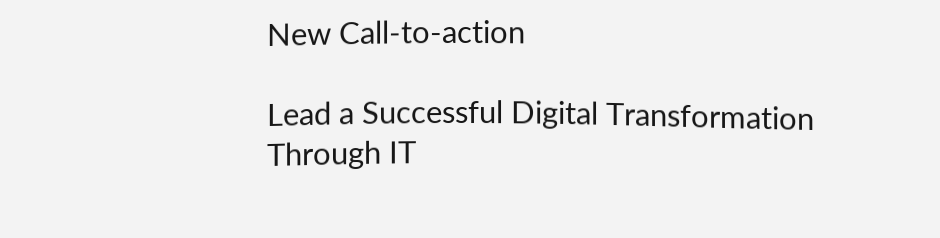New Call-to-action

Lead a Successful Digital Transformation Through IT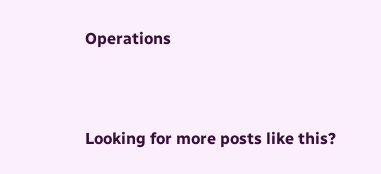Operations


Looking for more posts like this?